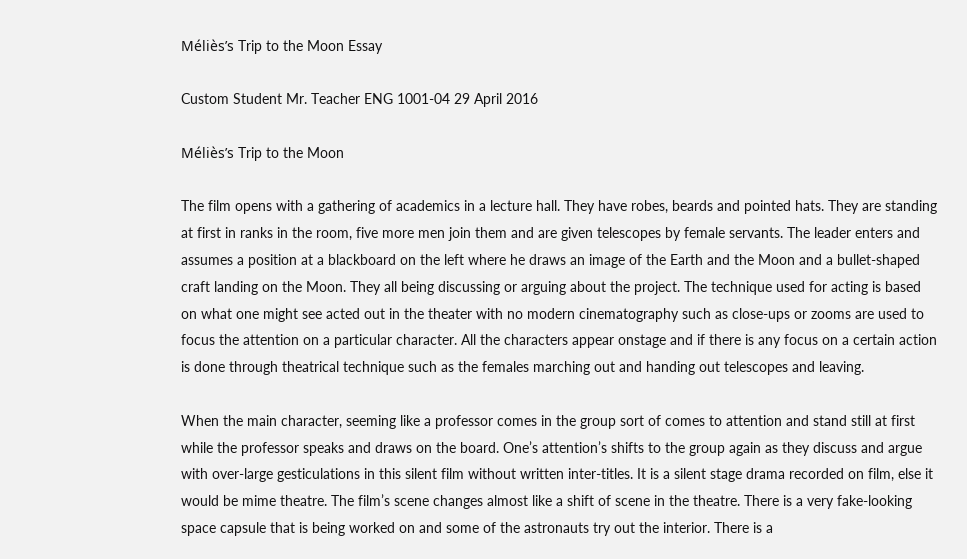Méliès’s Trip to the Moon Essay

Custom Student Mr. Teacher ENG 1001-04 29 April 2016

Méliès’s Trip to the Moon

The film opens with a gathering of academics in a lecture hall. They have robes, beards and pointed hats. They are standing at first in ranks in the room, five more men join them and are given telescopes by female servants. The leader enters and assumes a position at a blackboard on the left where he draws an image of the Earth and the Moon and a bullet-shaped craft landing on the Moon. They all being discussing or arguing about the project. The technique used for acting is based on what one might see acted out in the theater with no modern cinematography such as close-ups or zooms are used to focus the attention on a particular character. All the characters appear onstage and if there is any focus on a certain action is done through theatrical technique such as the females marching out and handing out telescopes and leaving.

When the main character, seeming like a professor comes in the group sort of comes to attention and stand still at first while the professor speaks and draws on the board. One’s attention’s shifts to the group again as they discuss and argue with over-large gesticulations in this silent film without written inter-titles. It is a silent stage drama recorded on film, else it would be mime theatre. The film’s scene changes almost like a shift of scene in the theatre. There is a very fake-looking space capsule that is being worked on and some of the astronauts try out the interior. There is a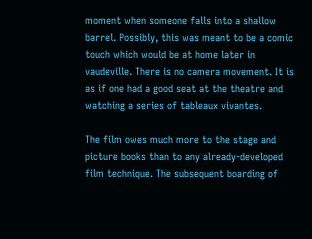moment when someone falls into a shallow barrel. Possibly, this was meant to be a comic touch which would be at home later in vaudeville. There is no camera movement. It is as if one had a good seat at the theatre and watching a series of tableaux vivantes.

The film owes much more to the stage and picture books than to any already-developed film technique. The subsequent boarding of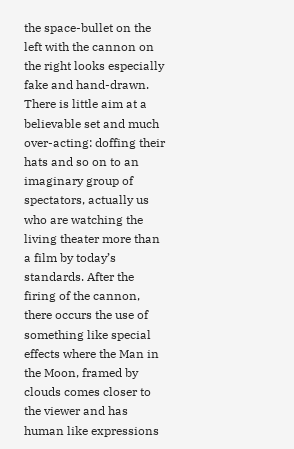the space-bullet on the left with the cannon on the right looks especially fake and hand-drawn. There is little aim at a believable set and much over-acting: doffing their hats and so on to an imaginary group of spectators, actually us who are watching the living theater more than a film by today’s standards. After the firing of the cannon, there occurs the use of something like special effects where the Man in the Moon, framed by clouds comes closer to the viewer and has human like expressions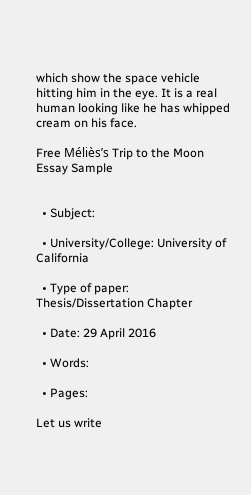which show the space vehicle hitting him in the eye. It is a real human looking like he has whipped cream on his face.

Free Méliès’s Trip to the Moon Essay Sample


  • Subject:

  • University/College: University of California

  • Type of paper: Thesis/Dissertation Chapter

  • Date: 29 April 2016

  • Words:

  • Pages:

Let us write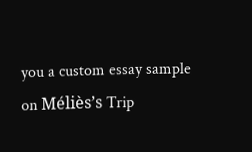you a custom essay sample on Méliès’s Trip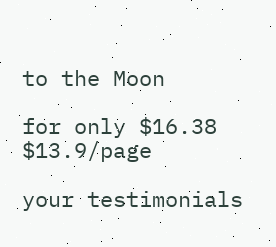to the Moon

for only $16.38 $13.9/page

your testimonials